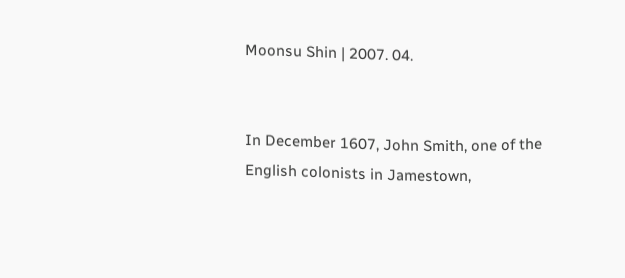Moonsu Shin | 2007. 04.


In December 1607, John Smith, one of the English colonists in Jamestown,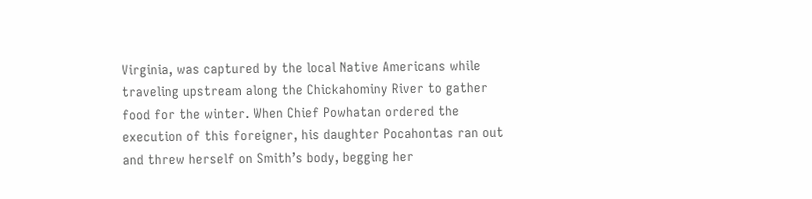Virginia, was captured by the local Native Americans while traveling upstream along the Chickahominy River to gather food for the winter. When Chief Powhatan ordered the execution of this foreigner, his daughter Pocahontas ran out and threw herself on Smith’s body, begging her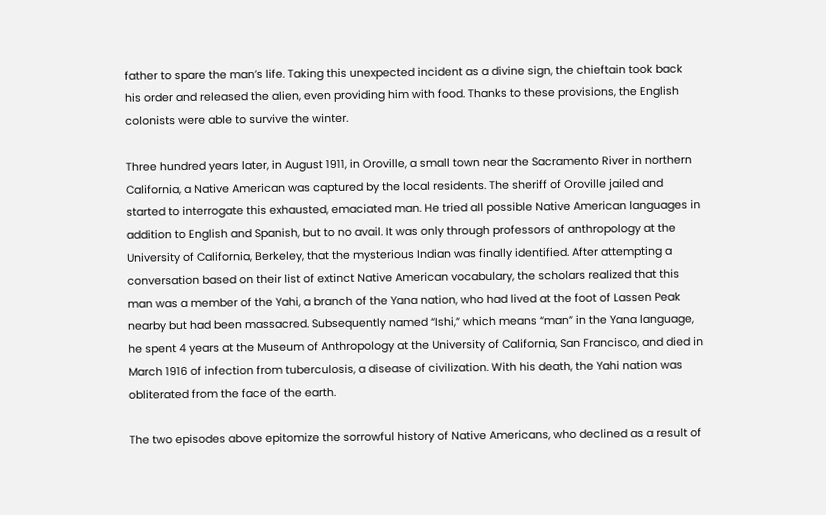father to spare the man’s life. Taking this unexpected incident as a divine sign, the chieftain took back his order and released the alien, even providing him with food. Thanks to these provisions, the English colonists were able to survive the winter.

Three hundred years later, in August 1911, in Oroville, a small town near the Sacramento River in northern California, a Native American was captured by the local residents. The sheriff of Oroville jailed and started to interrogate this exhausted, emaciated man. He tried all possible Native American languages in addition to English and Spanish, but to no avail. It was only through professors of anthropology at the University of California, Berkeley, that the mysterious Indian was finally identified. After attempting a conversation based on their list of extinct Native American vocabulary, the scholars realized that this man was a member of the Yahi, a branch of the Yana nation, who had lived at the foot of Lassen Peak nearby but had been massacred. Subsequently named “Ishi,” which means “man” in the Yana language, he spent 4 years at the Museum of Anthropology at the University of California, San Francisco, and died in March 1916 of infection from tuberculosis, a disease of civilization. With his death, the Yahi nation was obliterated from the face of the earth.

The two episodes above epitomize the sorrowful history of Native Americans, who declined as a result of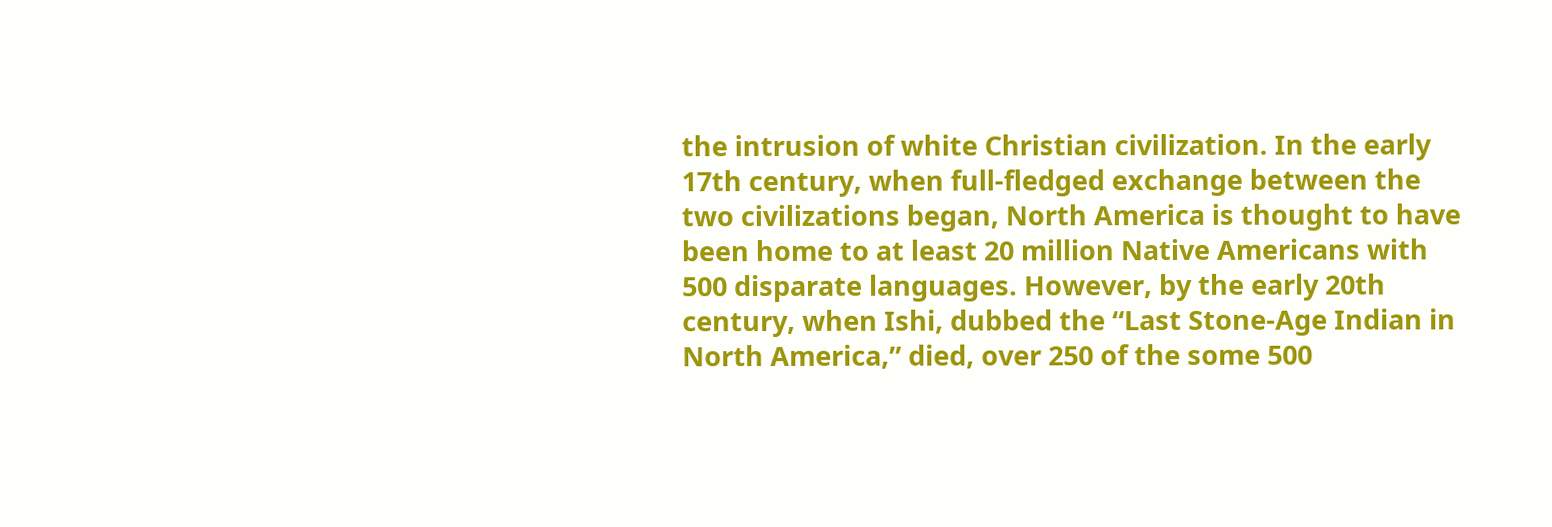the intrusion of white Christian civilization. In the early 17th century, when full-fledged exchange between the two civilizations began, North America is thought to have been home to at least 20 million Native Americans with 500 disparate languages. However, by the early 20th century, when Ishi, dubbed the “Last Stone-Age Indian in North America,” died, over 250 of the some 500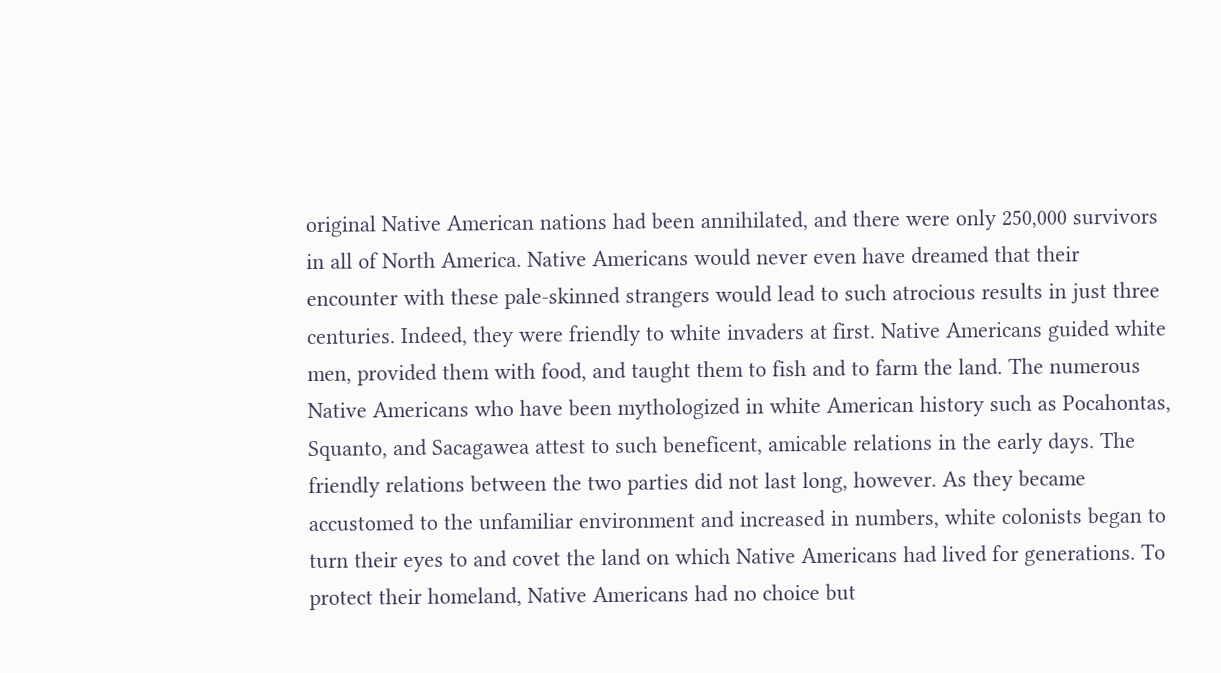original Native American nations had been annihilated, and there were only 250,000 survivors in all of North America. Native Americans would never even have dreamed that their encounter with these pale-skinned strangers would lead to such atrocious results in just three centuries. Indeed, they were friendly to white invaders at first. Native Americans guided white men, provided them with food, and taught them to fish and to farm the land. The numerous Native Americans who have been mythologized in white American history such as Pocahontas, Squanto, and Sacagawea attest to such beneficent, amicable relations in the early days. The friendly relations between the two parties did not last long, however. As they became accustomed to the unfamiliar environment and increased in numbers, white colonists began to turn their eyes to and covet the land on which Native Americans had lived for generations. To protect their homeland, Native Americans had no choice but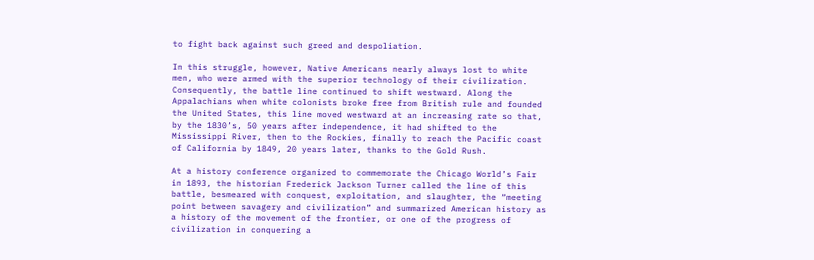to fight back against such greed and despoliation.

In this struggle, however, Native Americans nearly always lost to white men, who were armed with the superior technology of their civilization. Consequently, the battle line continued to shift westward. Along the Appalachians when white colonists broke free from British rule and founded the United States, this line moved westward at an increasing rate so that, by the 1830’s, 50 years after independence, it had shifted to the Mississippi River, then to the Rockies, finally to reach the Pacific coast of California by 1849, 20 years later, thanks to the Gold Rush.

At a history conference organized to commemorate the Chicago World’s Fair in 1893, the historian Frederick Jackson Turner called the line of this battle, besmeared with conquest, exploitation, and slaughter, the “meeting point between savagery and civilization” and summarized American history as a history of the movement of the frontier, or one of the progress of civilization in conquering a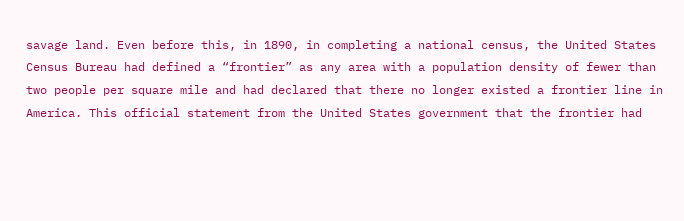savage land. Even before this, in 1890, in completing a national census, the United States Census Bureau had defined a “frontier” as any area with a population density of fewer than two people per square mile and had declared that there no longer existed a frontier line in America. This official statement from the United States government that the frontier had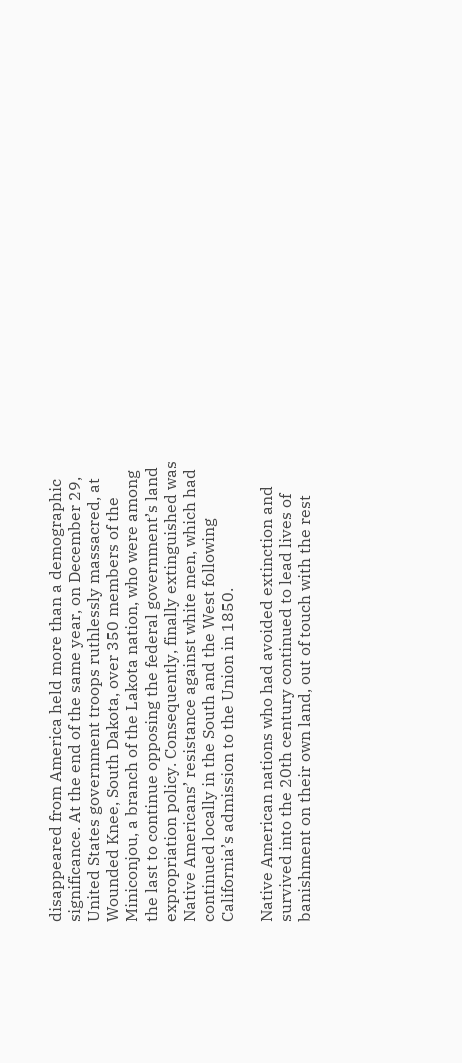disappeared from America held more than a demographic significance. At the end of the same year, on December 29, United States government troops ruthlessly massacred, at Wounded Knee, South Dakota, over 350 members of the Miniconjou, a branch of the Lakota nation, who were among the last to continue opposing the federal government’s land expropriation policy. Consequently, finally extinguished was Native Americans’ resistance against white men, which had continued locally in the South and the West following California’s admission to the Union in 1850.

Native American nations who had avoided extinction and survived into the 20th century continued to lead lives of banishment on their own land, out of touch with the rest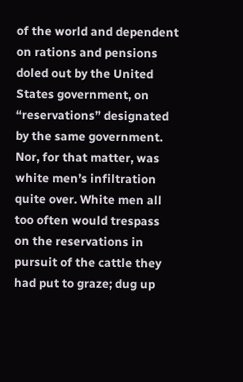of the world and dependent on rations and pensions doled out by the United States government, on “reservations” designated by the same government. Nor, for that matter, was white men’s infiltration quite over. White men all too often would trespass on the reservations in pursuit of the cattle they had put to graze; dug up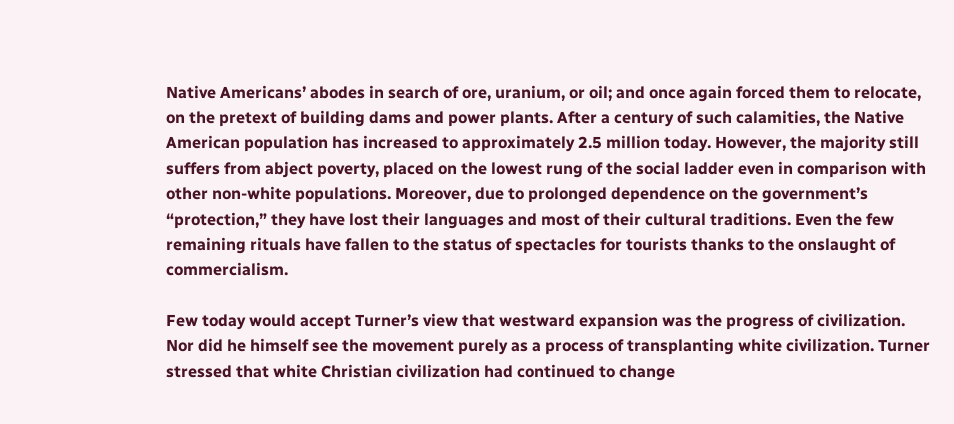Native Americans’ abodes in search of ore, uranium, or oil; and once again forced them to relocate, on the pretext of building dams and power plants. After a century of such calamities, the Native American population has increased to approximately 2.5 million today. However, the majority still suffers from abject poverty, placed on the lowest rung of the social ladder even in comparison with other non-white populations. Moreover, due to prolonged dependence on the government’s “protection,” they have lost their languages and most of their cultural traditions. Even the few remaining rituals have fallen to the status of spectacles for tourists thanks to the onslaught of commercialism.

Few today would accept Turner’s view that westward expansion was the progress of civilization. Nor did he himself see the movement purely as a process of transplanting white civilization. Turner stressed that white Christian civilization had continued to change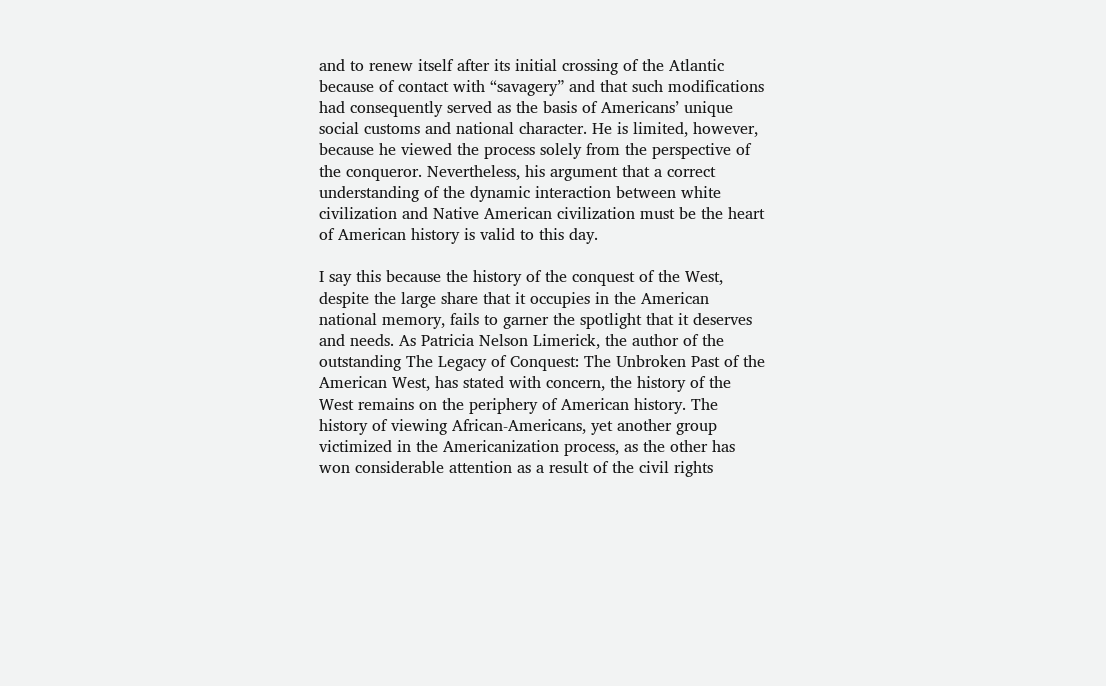and to renew itself after its initial crossing of the Atlantic because of contact with “savagery” and that such modifications had consequently served as the basis of Americans’ unique social customs and national character. He is limited, however, because he viewed the process solely from the perspective of the conqueror. Nevertheless, his argument that a correct understanding of the dynamic interaction between white civilization and Native American civilization must be the heart of American history is valid to this day.

I say this because the history of the conquest of the West, despite the large share that it occupies in the American national memory, fails to garner the spotlight that it deserves and needs. As Patricia Nelson Limerick, the author of the outstanding The Legacy of Conquest: The Unbroken Past of the American West, has stated with concern, the history of the West remains on the periphery of American history. The history of viewing African-Americans, yet another group victimized in the Americanization process, as the other has won considerable attention as a result of the civil rights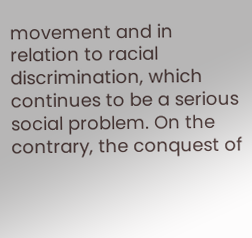movement and in relation to racial discrimination, which continues to be a serious social problem. On the contrary, the conquest of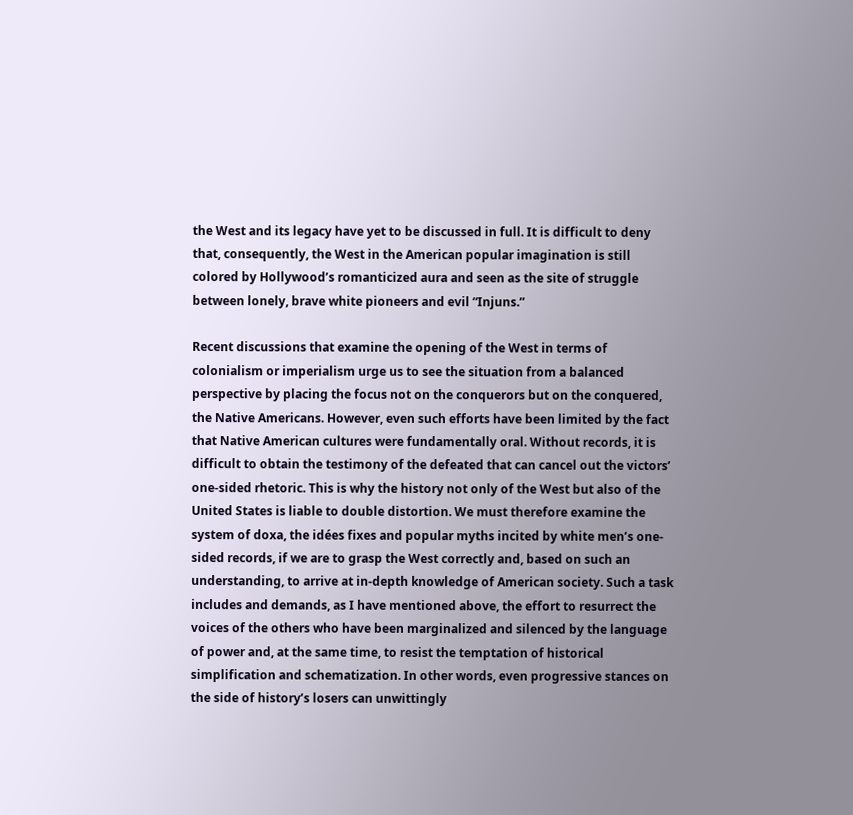the West and its legacy have yet to be discussed in full. It is difficult to deny that, consequently, the West in the American popular imagination is still colored by Hollywood’s romanticized aura and seen as the site of struggle between lonely, brave white pioneers and evil “Injuns.”

Recent discussions that examine the opening of the West in terms of colonialism or imperialism urge us to see the situation from a balanced perspective by placing the focus not on the conquerors but on the conquered, the Native Americans. However, even such efforts have been limited by the fact that Native American cultures were fundamentally oral. Without records, it is difficult to obtain the testimony of the defeated that can cancel out the victors’ one-sided rhetoric. This is why the history not only of the West but also of the United States is liable to double distortion. We must therefore examine the system of doxa, the idées fixes and popular myths incited by white men’s one-sided records, if we are to grasp the West correctly and, based on such an understanding, to arrive at in-depth knowledge of American society. Such a task includes and demands, as I have mentioned above, the effort to resurrect the voices of the others who have been marginalized and silenced by the language of power and, at the same time, to resist the temptation of historical simplification and schematization. In other words, even progressive stances on the side of history’s losers can unwittingly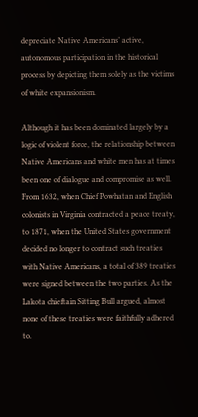depreciate Native Americans’ active, autonomous participation in the historical process by depicting them solely as the victims of white expansionism.

Although it has been dominated largely by a logic of violent force, the relationship between Native Americans and white men has at times been one of dialogue and compromise as well. From 1632, when Chief Powhatan and English colonists in Virginia contracted a peace treaty, to 1871, when the United States government decided no longer to contract such treaties with Native Americans, a total of 389 treaties were signed between the two parties. As the Lakota chieftain Sitting Bull argued, almost none of these treaties were faithfully adhered to.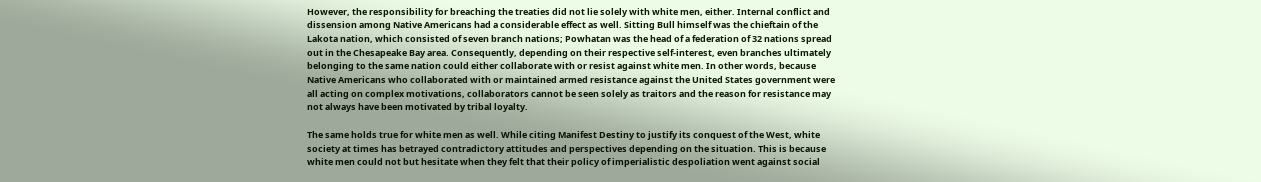However, the responsibility for breaching the treaties did not lie solely with white men, either. Internal conflict and dissension among Native Americans had a considerable effect as well. Sitting Bull himself was the chieftain of the Lakota nation, which consisted of seven branch nations; Powhatan was the head of a federation of 32 nations spread out in the Chesapeake Bay area. Consequently, depending on their respective self-interest, even branches ultimately belonging to the same nation could either collaborate with or resist against white men. In other words, because Native Americans who collaborated with or maintained armed resistance against the United States government were all acting on complex motivations, collaborators cannot be seen solely as traitors and the reason for resistance may not always have been motivated by tribal loyalty.

The same holds true for white men as well. While citing Manifest Destiny to justify its conquest of the West, white society at times has betrayed contradictory attitudes and perspectives depending on the situation. This is because white men could not but hesitate when they felt that their policy of imperialistic despoliation went against social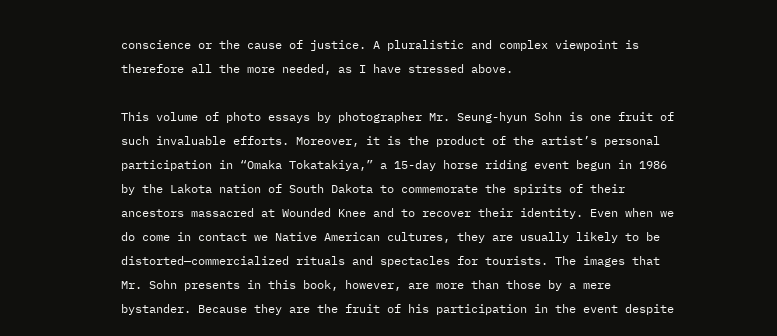conscience or the cause of justice. A pluralistic and complex viewpoint is therefore all the more needed, as I have stressed above.

This volume of photo essays by photographer Mr. Seung-hyun Sohn is one fruit of such invaluable efforts. Moreover, it is the product of the artist’s personal participation in “Omaka Tokatakiya,” a 15-day horse riding event begun in 1986 by the Lakota nation of South Dakota to commemorate the spirits of their ancestors massacred at Wounded Knee and to recover their identity. Even when we do come in contact we Native American cultures, they are usually likely to be distorted—commercialized rituals and spectacles for tourists. The images that Mr. Sohn presents in this book, however, are more than those by a mere bystander. Because they are the fruit of his participation in the event despite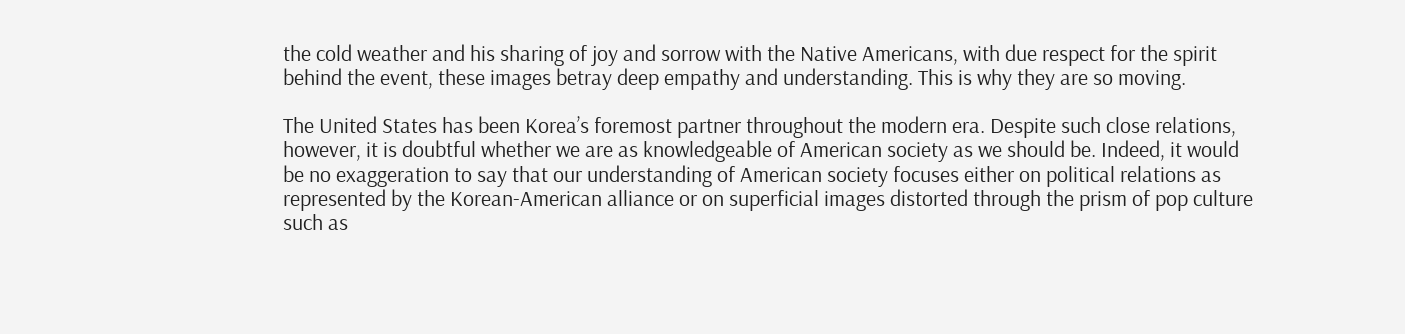the cold weather and his sharing of joy and sorrow with the Native Americans, with due respect for the spirit behind the event, these images betray deep empathy and understanding. This is why they are so moving.

The United States has been Korea’s foremost partner throughout the modern era. Despite such close relations, however, it is doubtful whether we are as knowledgeable of American society as we should be. Indeed, it would be no exaggeration to say that our understanding of American society focuses either on political relations as represented by the Korean-American alliance or on superficial images distorted through the prism of pop culture such as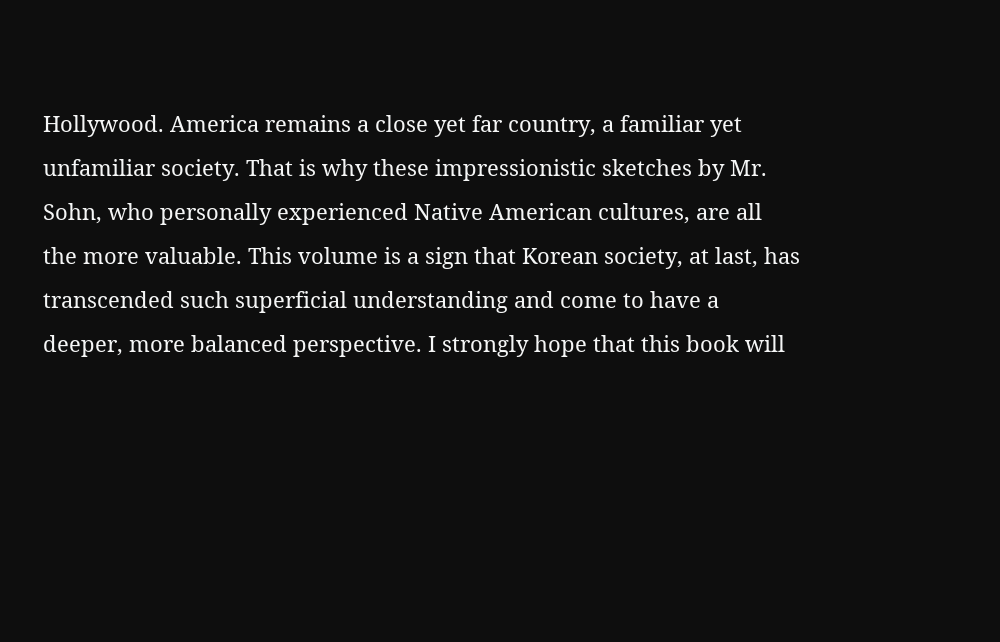Hollywood. America remains a close yet far country, a familiar yet unfamiliar society. That is why these impressionistic sketches by Mr. Sohn, who personally experienced Native American cultures, are all the more valuable. This volume is a sign that Korean society, at last, has transcended such superficial understanding and come to have a deeper, more balanced perspective. I strongly hope that this book will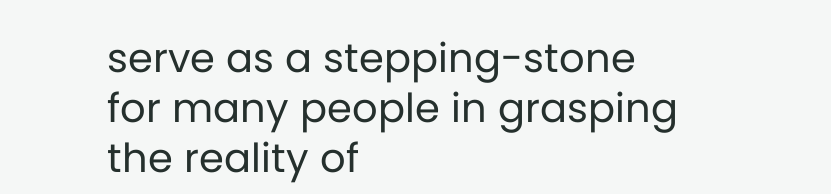serve as a stepping-stone for many people in grasping the reality of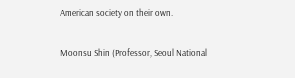American society on their own.

Moonsu Shin (Professor, Seoul National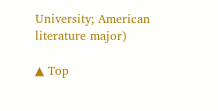University; American literature major)

▲ Top